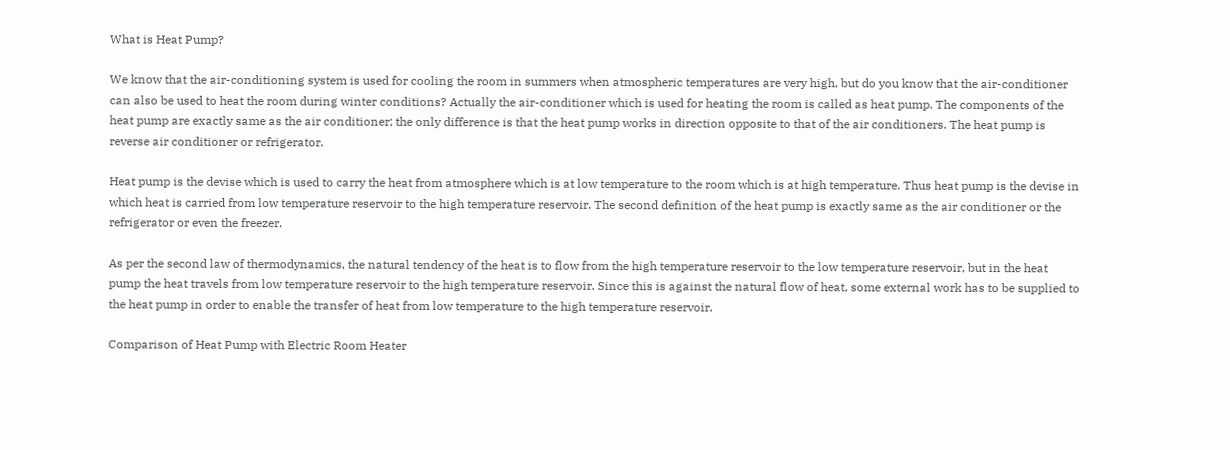What is Heat Pump?

We know that the air-conditioning system is used for cooling the room in summers when atmospheric temperatures are very high, but do you know that the air-conditioner can also be used to heat the room during winter conditions? Actually the air-conditioner which is used for heating the room is called as heat pump. The components of the heat pump are exactly same as the air conditioner; the only difference is that the heat pump works in direction opposite to that of the air conditioners. The heat pump is reverse air conditioner or refrigerator.

Heat pump is the devise which is used to carry the heat from atmosphere which is at low temperature to the room which is at high temperature. Thus heat pump is the devise in which heat is carried from low temperature reservoir to the high temperature reservoir. The second definition of the heat pump is exactly same as the air conditioner or the refrigerator or even the freezer.

As per the second law of thermodynamics, the natural tendency of the heat is to flow from the high temperature reservoir to the low temperature reservoir, but in the heat pump the heat travels from low temperature reservoir to the high temperature reservoir. Since this is against the natural flow of heat, some external work has to be supplied to the heat pump in order to enable the transfer of heat from low temperature to the high temperature reservoir.

Comparison of Heat Pump with Electric Room Heater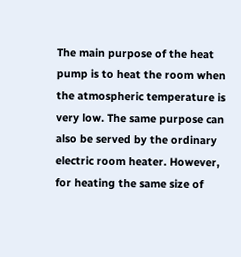The main purpose of the heat pump is to heat the room when the atmospheric temperature is very low. The same purpose can also be served by the ordinary electric room heater. However, for heating the same size of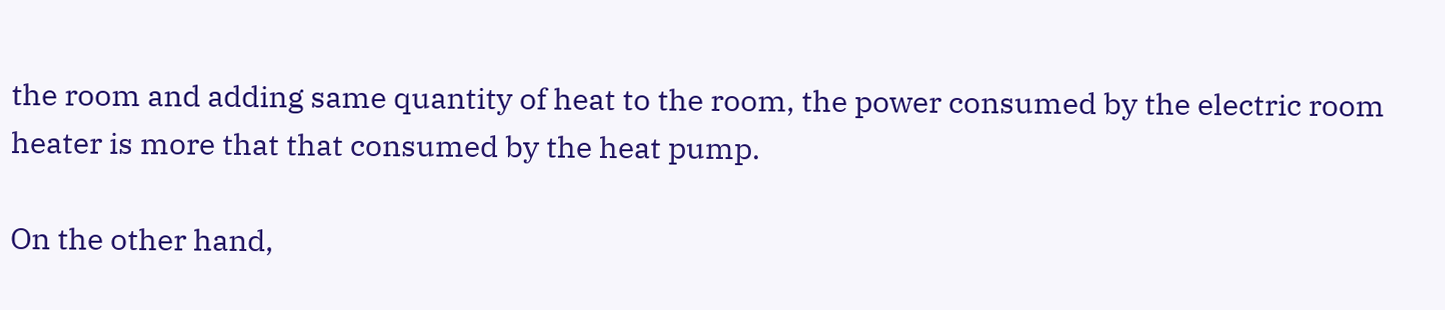the room and adding same quantity of heat to the room, the power consumed by the electric room heater is more that that consumed by the heat pump.

On the other hand,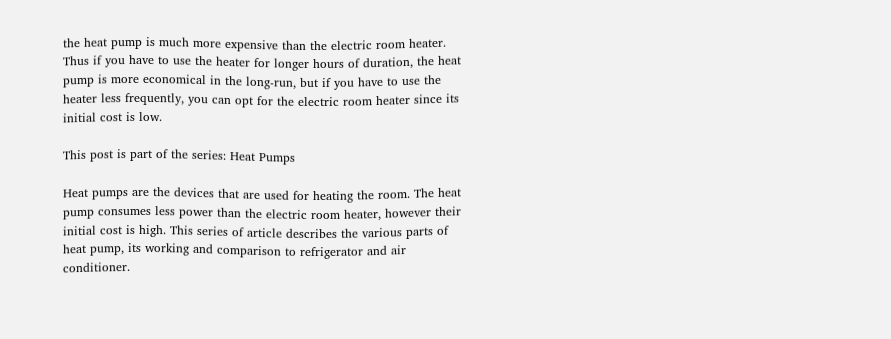the heat pump is much more expensive than the electric room heater. Thus if you have to use the heater for longer hours of duration, the heat pump is more economical in the long-run, but if you have to use the heater less frequently, you can opt for the electric room heater since its initial cost is low.

This post is part of the series: Heat Pumps

Heat pumps are the devices that are used for heating the room. The heat pump consumes less power than the electric room heater, however their initial cost is high. This series of article describes the various parts of heat pump, its working and comparison to refrigerator and air conditioner.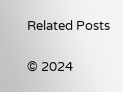Related Posts

© 2024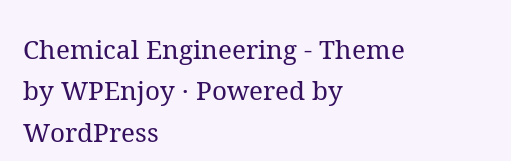Chemical Engineering - Theme by WPEnjoy · Powered by WordPress